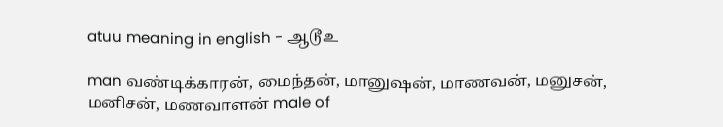atuu meaning in english - ஆடூஉ

man வண்டிக்காரன், மைந்தன், மானுஷன், மாணவன், மனுசன், மனிசன், மணவாளன் male of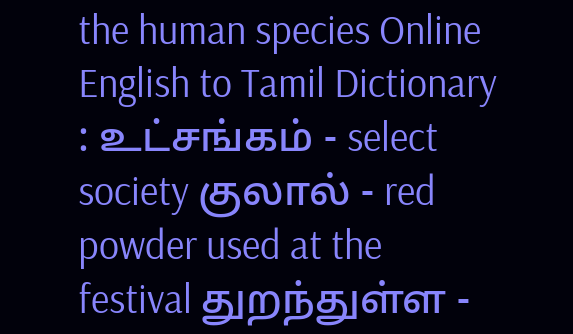the human species Online English to Tamil Dictionary : உட்சங்கம் - select society குலால் - red powder used at the festival துறந்துள்ள -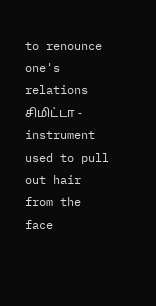to renounce one's relations சிமிட்டா - instrument used to pull out hair from the face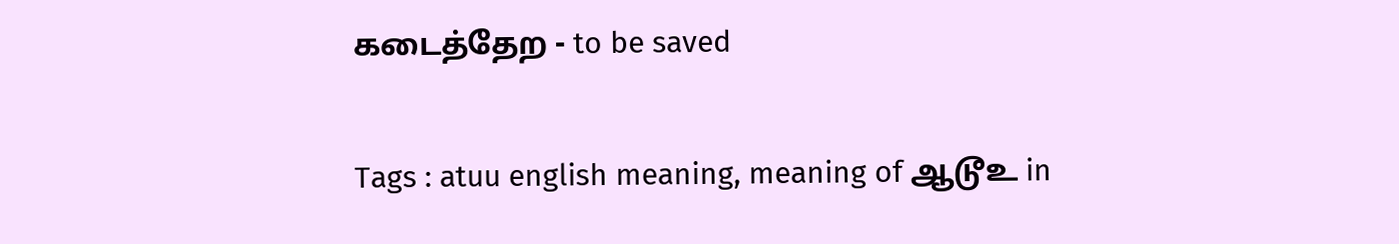கடைத்தேற - to be saved

Tags : atuu english meaning, meaning of ஆடூஉ in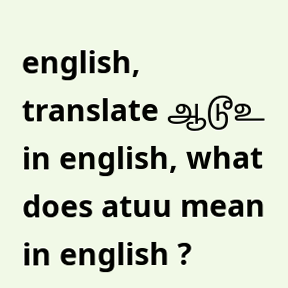english, translate ஆடூஉ in english, what does atuu mean in english ?